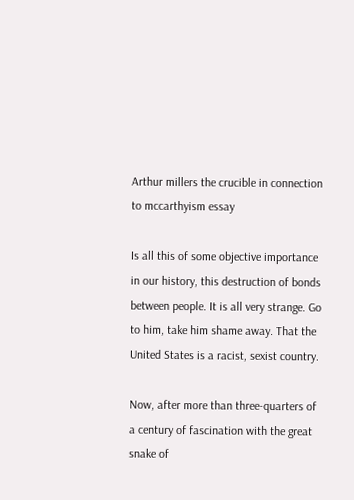Arthur millers the crucible in connection to mccarthyism essay

Is all this of some objective importance in our history, this destruction of bonds between people. It is all very strange. Go to him, take him shame away. That the United States is a racist, sexist country.

Now, after more than three-quarters of a century of fascination with the great snake of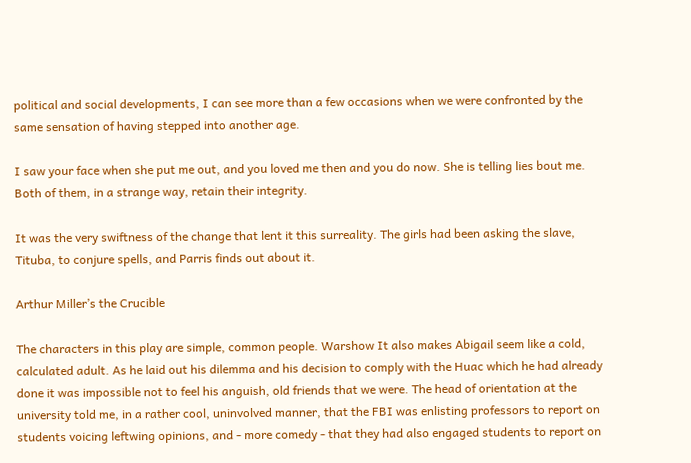political and social developments, I can see more than a few occasions when we were confronted by the same sensation of having stepped into another age.

I saw your face when she put me out, and you loved me then and you do now. She is telling lies bout me. Both of them, in a strange way, retain their integrity.

It was the very swiftness of the change that lent it this surreality. The girls had been asking the slave, Tituba, to conjure spells, and Parris finds out about it.

Arthur Miller’s the Crucible

The characters in this play are simple, common people. Warshow It also makes Abigail seem like a cold, calculated adult. As he laid out his dilemma and his decision to comply with the Huac which he had already done it was impossible not to feel his anguish, old friends that we were. The head of orientation at the university told me, in a rather cool, uninvolved manner, that the FBI was enlisting professors to report on students voicing leftwing opinions, and - more comedy - that they had also engaged students to report on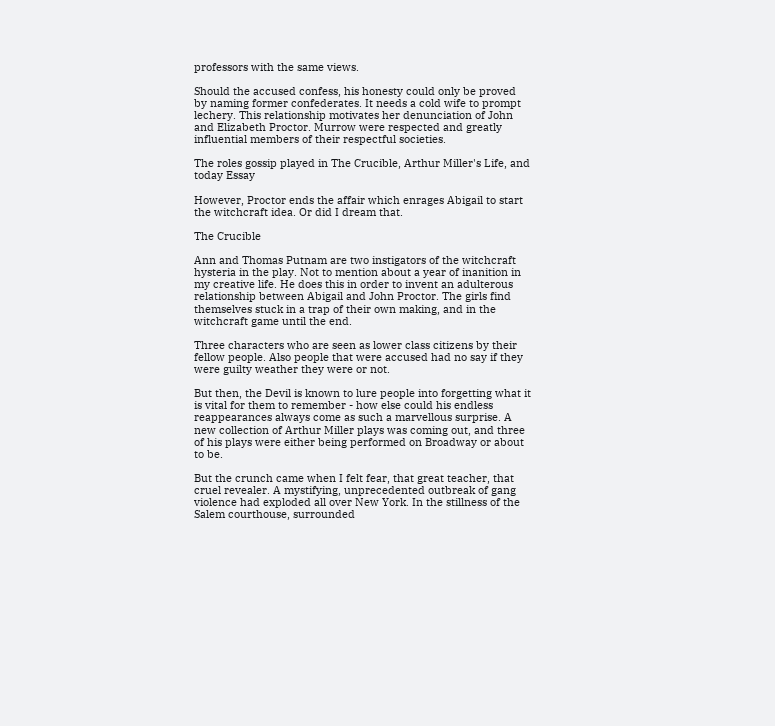professors with the same views.

Should the accused confess, his honesty could only be proved by naming former confederates. It needs a cold wife to prompt lechery. This relationship motivates her denunciation of John and Elizabeth Proctor. Murrow were respected and greatly influential members of their respectful societies.

The roles gossip played in The Crucible, Arthur Miller's Life, and today Essay

However, Proctor ends the affair which enrages Abigail to start the witchcraft idea. Or did I dream that.

The Crucible

Ann and Thomas Putnam are two instigators of the witchcraft hysteria in the play. Not to mention about a year of inanition in my creative life. He does this in order to invent an adulterous relationship between Abigail and John Proctor. The girls find themselves stuck in a trap of their own making, and in the witchcraft game until the end.

Three characters who are seen as lower class citizens by their fellow people. Also people that were accused had no say if they were guilty weather they were or not.

But then, the Devil is known to lure people into forgetting what it is vital for them to remember - how else could his endless reappearances always come as such a marvellous surprise. A new collection of Arthur Miller plays was coming out, and three of his plays were either being performed on Broadway or about to be.

But the crunch came when I felt fear, that great teacher, that cruel revealer. A mystifying, unprecedented outbreak of gang violence had exploded all over New York. In the stillness of the Salem courthouse, surrounded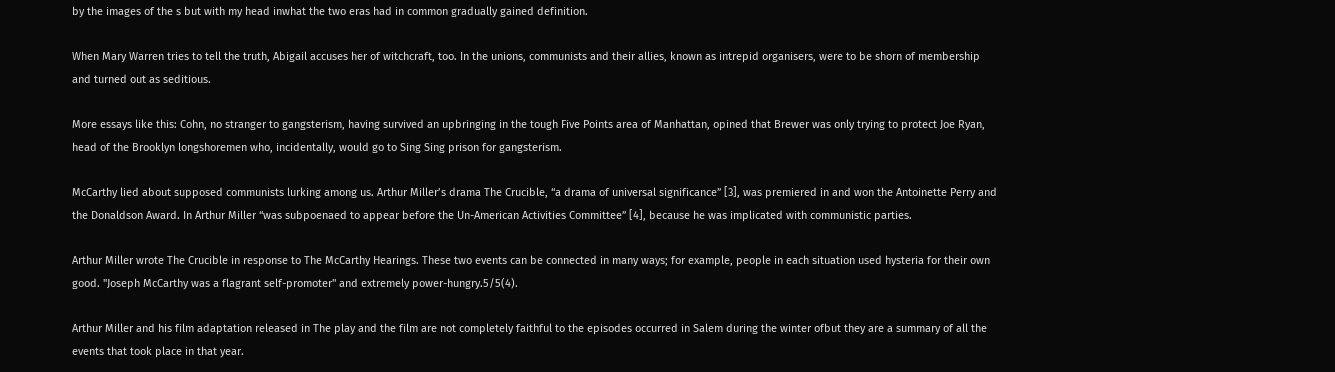by the images of the s but with my head inwhat the two eras had in common gradually gained definition.

When Mary Warren tries to tell the truth, Abigail accuses her of witchcraft, too. In the unions, communists and their allies, known as intrepid organisers, were to be shorn of membership and turned out as seditious.

More essays like this: Cohn, no stranger to gangsterism, having survived an upbringing in the tough Five Points area of Manhattan, opined that Brewer was only trying to protect Joe Ryan, head of the Brooklyn longshoremen who, incidentally, would go to Sing Sing prison for gangsterism.

McCarthy lied about supposed communists lurking among us. Arthur Miller’s drama The Crucible, “a drama of universal significance” [3], was premiered in and won the Antoinette Perry and the Donaldson Award. In Arthur Miller “was subpoenaed to appear before the Un-American Activities Committee” [4], because he was implicated with communistic parties.

Arthur Miller wrote The Crucible in response to The McCarthy Hearings. These two events can be connected in many ways; for example, people in each situation used hysteria for their own good. "Joseph McCarthy was a flagrant self-promoter" and extremely power-hungry.5/5(4).

Arthur Miller and his film adaptation released in The play and the film are not completely faithful to the episodes occurred in Salem during the winter ofbut they are a summary of all the events that took place in that year.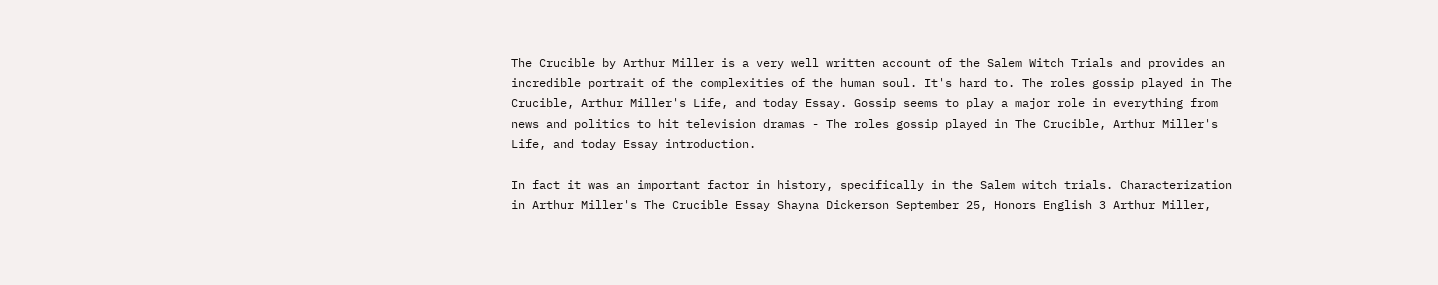The Crucible by Arthur Miller is a very well written account of the Salem Witch Trials and provides an incredible portrait of the complexities of the human soul. It's hard to. The roles gossip played in The Crucible, Arthur Miller's Life, and today Essay. Gossip seems to play a major role in everything from news and politics to hit television dramas - The roles gossip played in The Crucible, Arthur Miller's Life, and today Essay introduction.

In fact it was an important factor in history, specifically in the Salem witch trials. Characterization in Arthur Miller's The Crucible Essay Shayna Dickerson September 25, Honors English 3 Arthur Miller,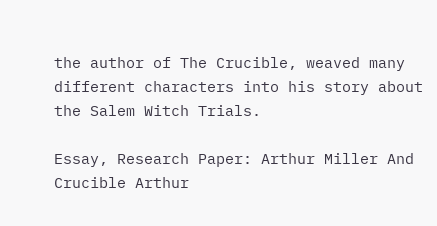the author of The Crucible, weaved many different characters into his story about the Salem Witch Trials.

Essay, Research Paper: Arthur Miller And Crucible Arthur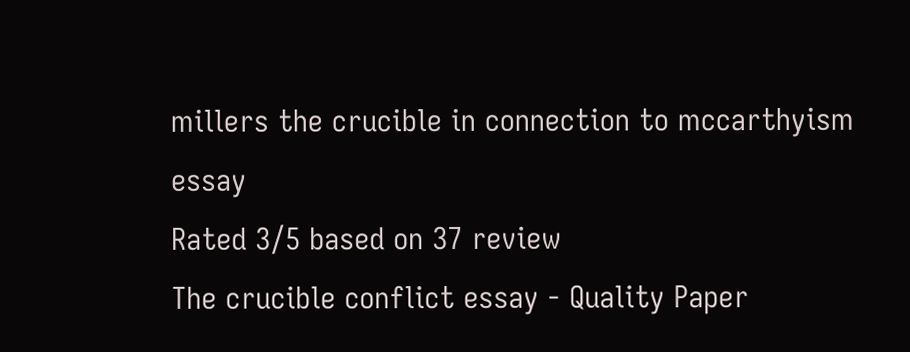millers the crucible in connection to mccarthyism essay
Rated 3/5 based on 37 review
The crucible conflict essay - Quality Paper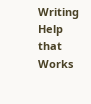Writing Help that Works